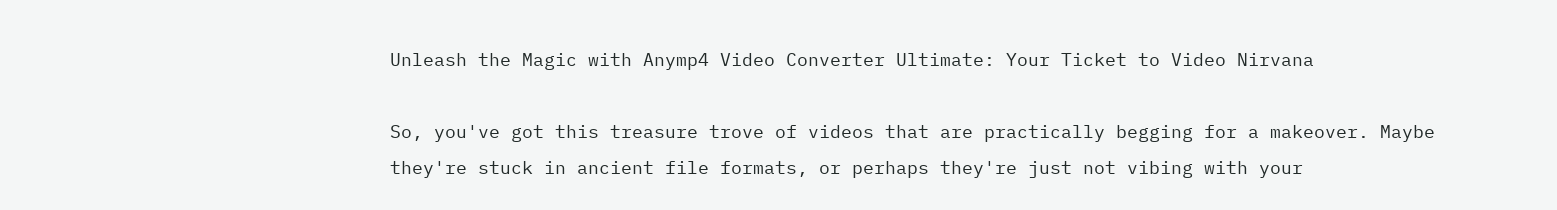Unleash the Magic with Anymp4 Video Converter Ultimate: Your Ticket to Video Nirvana

So, you've got this treasure trove of videos that are practically begging for a makeover. Maybe they're stuck in ancient file formats, or perhaps they're just not vibing with your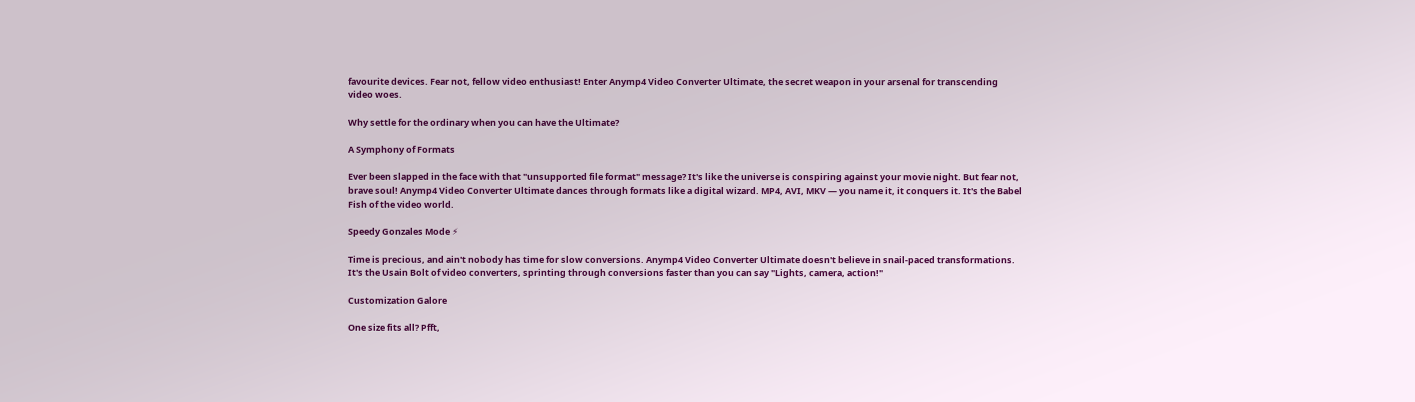favourite devices. Fear not, fellow video enthusiast! Enter Anymp4 Video Converter Ultimate, the secret weapon in your arsenal for transcending video woes.

Why settle for the ordinary when you can have the Ultimate?

A Symphony of Formats

Ever been slapped in the face with that "unsupported file format" message? It's like the universe is conspiring against your movie night. But fear not, brave soul! Anymp4 Video Converter Ultimate dances through formats like a digital wizard. MP4, AVI, MKV — you name it, it conquers it. It's the Babel Fish of the video world.

Speedy Gonzales Mode ⚡

Time is precious, and ain't nobody has time for slow conversions. Anymp4 Video Converter Ultimate doesn't believe in snail-paced transformations. It's the Usain Bolt of video converters, sprinting through conversions faster than you can say "Lights, camera, action!"

Customization Galore

One size fits all? Pfft,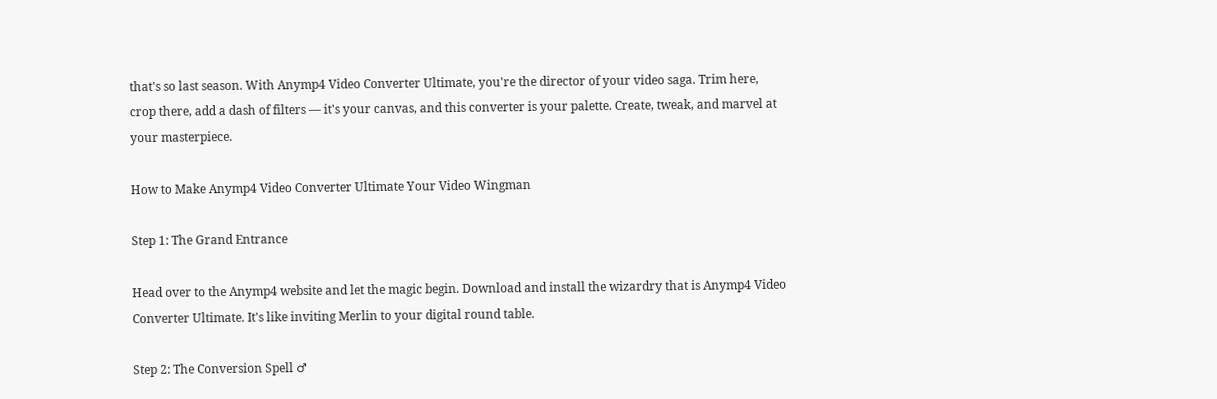that's so last season. With Anymp4 Video Converter Ultimate, you're the director of your video saga. Trim here, crop there, add a dash of filters — it's your canvas, and this converter is your palette. Create, tweak, and marvel at your masterpiece.

How to Make Anymp4 Video Converter Ultimate Your Video Wingman

Step 1: The Grand Entrance

Head over to the Anymp4 website and let the magic begin. Download and install the wizardry that is Anymp4 Video Converter Ultimate. It's like inviting Merlin to your digital round table.

Step 2: The Conversion Spell ♂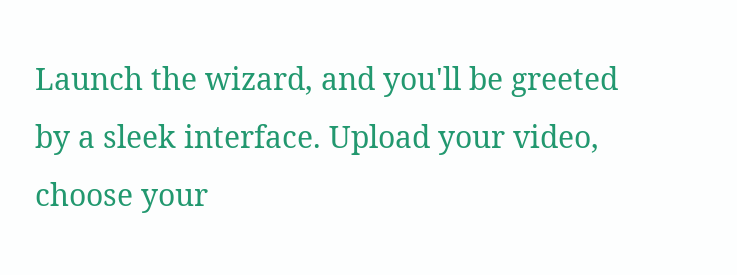Launch the wizard, and you'll be greeted by a sleek interface. Upload your video, choose your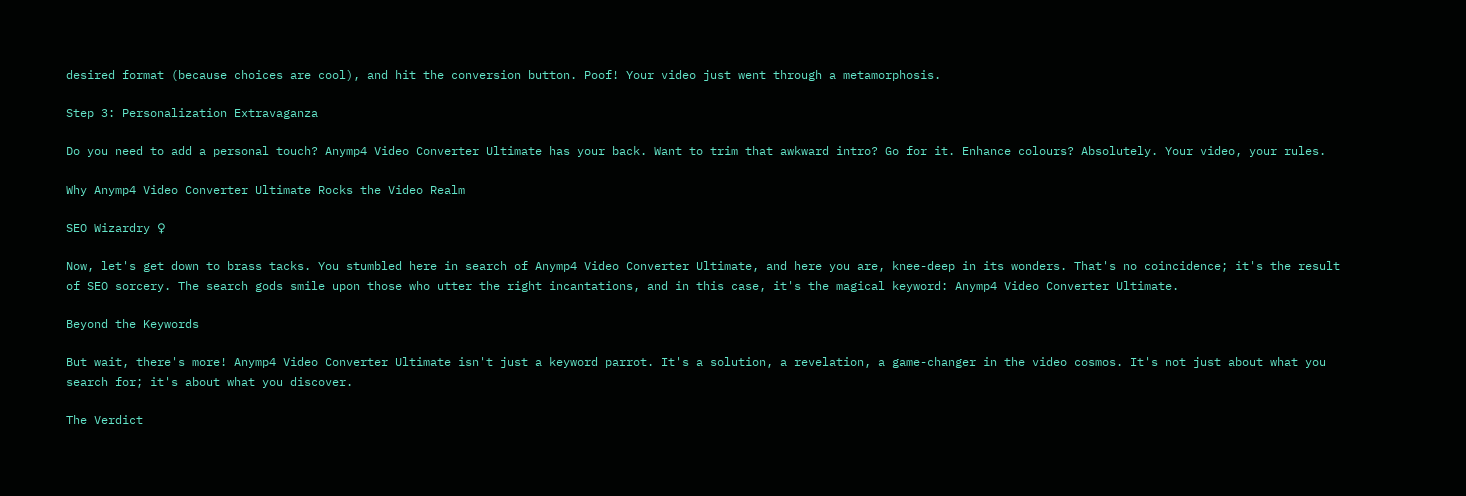desired format (because choices are cool), and hit the conversion button. Poof! Your video just went through a metamorphosis.

Step 3: Personalization Extravaganza

Do you need to add a personal touch? Anymp4 Video Converter Ultimate has your back. Want to trim that awkward intro? Go for it. Enhance colours? Absolutely. Your video, your rules.

Why Anymp4 Video Converter Ultimate Rocks the Video Realm

SEO Wizardry ♀

Now, let's get down to brass tacks. You stumbled here in search of Anymp4 Video Converter Ultimate, and here you are, knee-deep in its wonders. That's no coincidence; it's the result of SEO sorcery. The search gods smile upon those who utter the right incantations, and in this case, it's the magical keyword: Anymp4 Video Converter Ultimate.

Beyond the Keywords

But wait, there's more! Anymp4 Video Converter Ultimate isn't just a keyword parrot. It's a solution, a revelation, a game-changer in the video cosmos. It's not just about what you search for; it's about what you discover.

The Verdict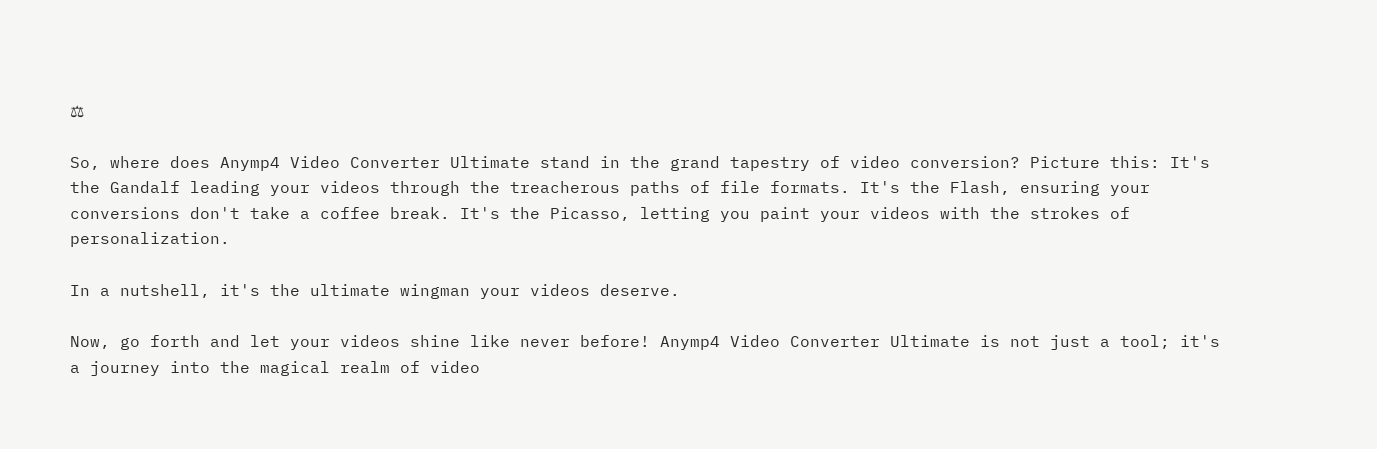⚖

So, where does Anymp4 Video Converter Ultimate stand in the grand tapestry of video conversion? Picture this: It's the Gandalf leading your videos through the treacherous paths of file formats. It's the Flash, ensuring your conversions don't take a coffee break. It's the Picasso, letting you paint your videos with the strokes of personalization.

In a nutshell, it's the ultimate wingman your videos deserve.

Now, go forth and let your videos shine like never before! Anymp4 Video Converter Ultimate is not just a tool; it's a journey into the magical realm of video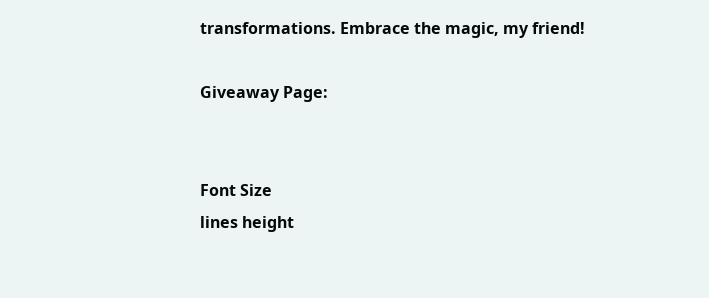transformations. Embrace the magic, my friend!

Giveaway Page:


Font Size
lines height